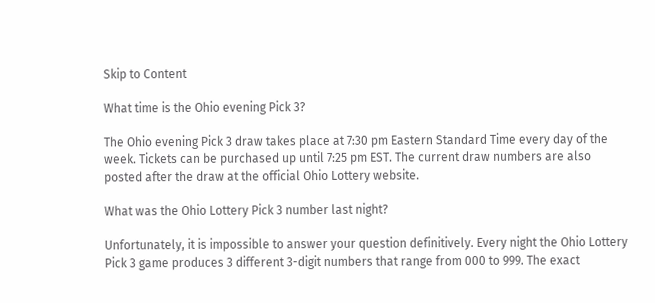Skip to Content

What time is the Ohio evening Pick 3?

The Ohio evening Pick 3 draw takes place at 7:30 pm Eastern Standard Time every day of the week. Tickets can be purchased up until 7:25 pm EST. The current draw numbers are also posted after the draw at the official Ohio Lottery website.

What was the Ohio Lottery Pick 3 number last night?

Unfortunately, it is impossible to answer your question definitively. Every night the Ohio Lottery Pick 3 game produces 3 different 3-digit numbers that range from 000 to 999. The exact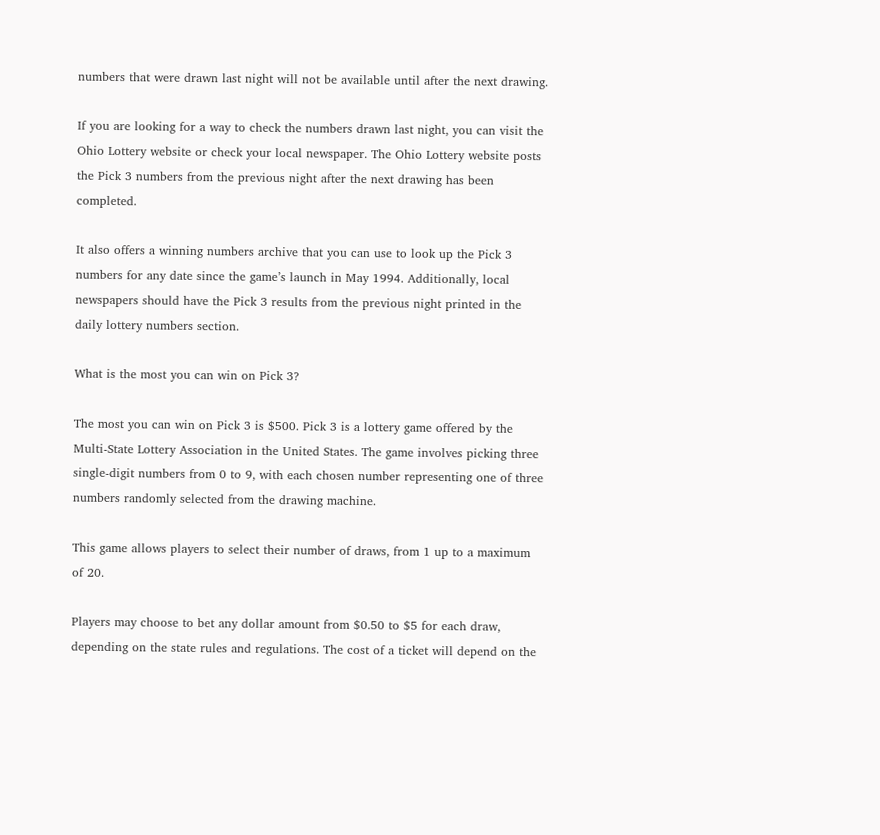numbers that were drawn last night will not be available until after the next drawing.

If you are looking for a way to check the numbers drawn last night, you can visit the Ohio Lottery website or check your local newspaper. The Ohio Lottery website posts the Pick 3 numbers from the previous night after the next drawing has been completed.

It also offers a winning numbers archive that you can use to look up the Pick 3 numbers for any date since the game’s launch in May 1994. Additionally, local newspapers should have the Pick 3 results from the previous night printed in the daily lottery numbers section.

What is the most you can win on Pick 3?

The most you can win on Pick 3 is $500. Pick 3 is a lottery game offered by the Multi-State Lottery Association in the United States. The game involves picking three single-digit numbers from 0 to 9, with each chosen number representing one of three numbers randomly selected from the drawing machine.

This game allows players to select their number of draws, from 1 up to a maximum of 20.

Players may choose to bet any dollar amount from $0.50 to $5 for each draw, depending on the state rules and regulations. The cost of a ticket will depend on the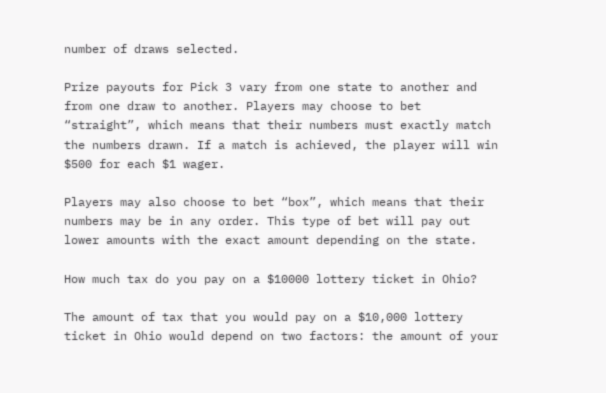number of draws selected.

Prize payouts for Pick 3 vary from one state to another and from one draw to another. Players may choose to bet “straight”, which means that their numbers must exactly match the numbers drawn. If a match is achieved, the player will win $500 for each $1 wager.

Players may also choose to bet “box”, which means that their numbers may be in any order. This type of bet will pay out lower amounts with the exact amount depending on the state.

How much tax do you pay on a $10000 lottery ticket in Ohio?

The amount of tax that you would pay on a $10,000 lottery ticket in Ohio would depend on two factors: the amount of your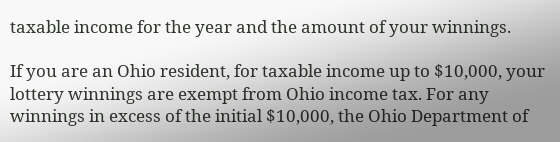taxable income for the year and the amount of your winnings.

If you are an Ohio resident, for taxable income up to $10,000, your lottery winnings are exempt from Ohio income tax. For any winnings in excess of the initial $10,000, the Ohio Department of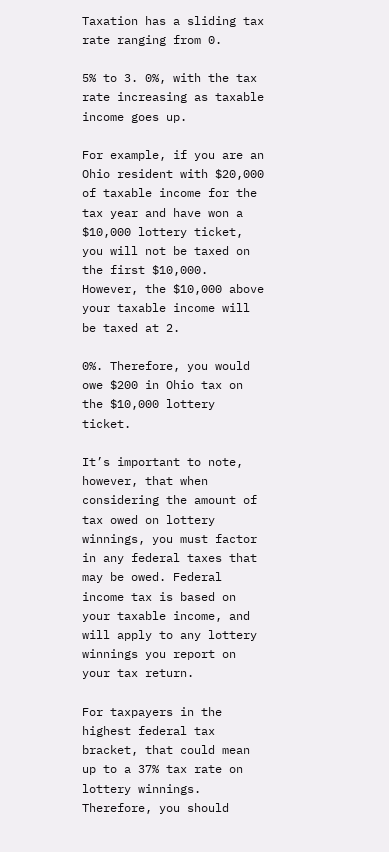Taxation has a sliding tax rate ranging from 0.

5% to 3. 0%, with the tax rate increasing as taxable income goes up.

For example, if you are an Ohio resident with $20,000 of taxable income for the tax year and have won a $10,000 lottery ticket, you will not be taxed on the first $10,000. However, the $10,000 above your taxable income will be taxed at 2.

0%. Therefore, you would owe $200 in Ohio tax on the $10,000 lottery ticket.

It’s important to note, however, that when considering the amount of tax owed on lottery winnings, you must factor in any federal taxes that may be owed. Federal income tax is based on your taxable income, and will apply to any lottery winnings you report on your tax return.

For taxpayers in the highest federal tax bracket, that could mean up to a 37% tax rate on lottery winnings. Therefore, you should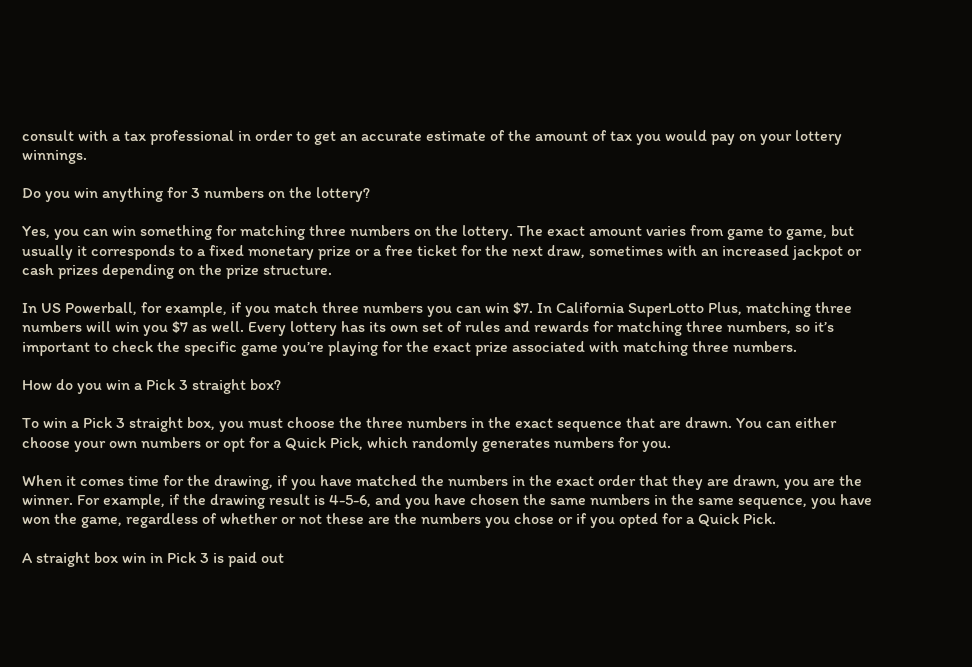consult with a tax professional in order to get an accurate estimate of the amount of tax you would pay on your lottery winnings.

Do you win anything for 3 numbers on the lottery?

Yes, you can win something for matching three numbers on the lottery. The exact amount varies from game to game, but usually it corresponds to a fixed monetary prize or a free ticket for the next draw, sometimes with an increased jackpot or cash prizes depending on the prize structure.

In US Powerball, for example, if you match three numbers you can win $7. In California SuperLotto Plus, matching three numbers will win you $7 as well. Every lottery has its own set of rules and rewards for matching three numbers, so it’s important to check the specific game you’re playing for the exact prize associated with matching three numbers.

How do you win a Pick 3 straight box?

To win a Pick 3 straight box, you must choose the three numbers in the exact sequence that are drawn. You can either choose your own numbers or opt for a Quick Pick, which randomly generates numbers for you.

When it comes time for the drawing, if you have matched the numbers in the exact order that they are drawn, you are the winner. For example, if the drawing result is 4-5-6, and you have chosen the same numbers in the same sequence, you have won the game, regardless of whether or not these are the numbers you chose or if you opted for a Quick Pick.

A straight box win in Pick 3 is paid out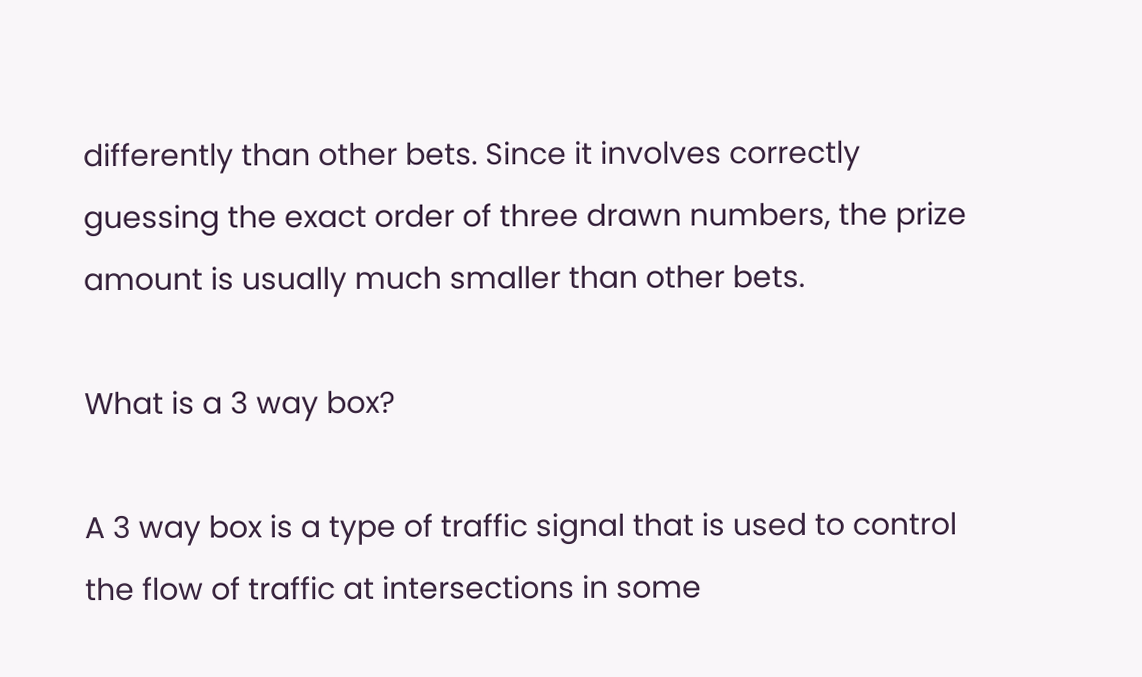differently than other bets. Since it involves correctly guessing the exact order of three drawn numbers, the prize amount is usually much smaller than other bets.

What is a 3 way box?

A 3 way box is a type of traffic signal that is used to control the flow of traffic at intersections in some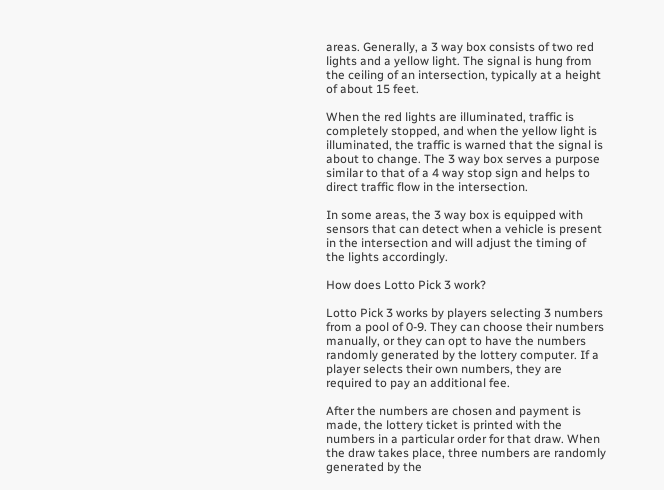areas. Generally, a 3 way box consists of two red lights and a yellow light. The signal is hung from the ceiling of an intersection, typically at a height of about 15 feet.

When the red lights are illuminated, traffic is completely stopped, and when the yellow light is illuminated, the traffic is warned that the signal is about to change. The 3 way box serves a purpose similar to that of a 4 way stop sign and helps to direct traffic flow in the intersection.

In some areas, the 3 way box is equipped with sensors that can detect when a vehicle is present in the intersection and will adjust the timing of the lights accordingly.

How does Lotto Pick 3 work?

Lotto Pick 3 works by players selecting 3 numbers from a pool of 0-9. They can choose their numbers manually, or they can opt to have the numbers randomly generated by the lottery computer. If a player selects their own numbers, they are required to pay an additional fee.

After the numbers are chosen and payment is made, the lottery ticket is printed with the numbers in a particular order for that draw. When the draw takes place, three numbers are randomly generated by the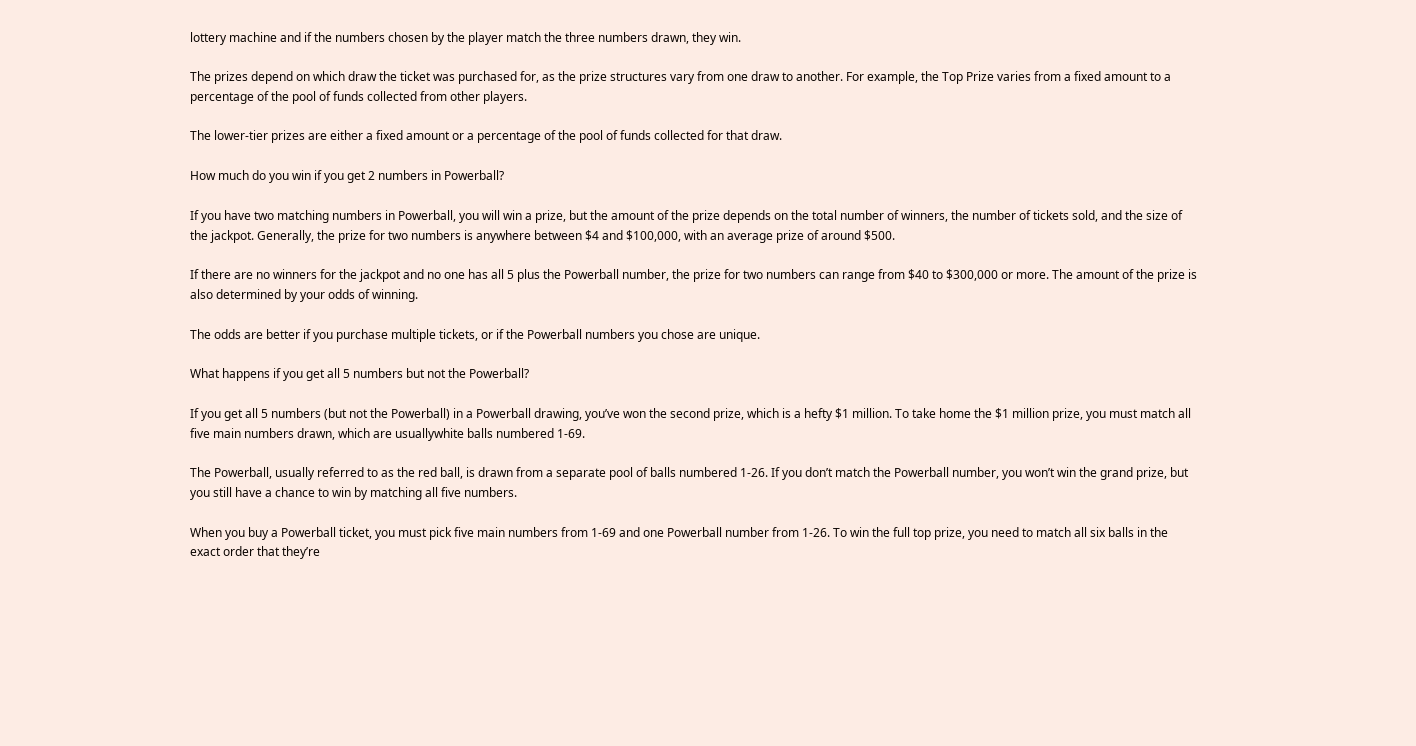lottery machine and if the numbers chosen by the player match the three numbers drawn, they win.

The prizes depend on which draw the ticket was purchased for, as the prize structures vary from one draw to another. For example, the Top Prize varies from a fixed amount to a percentage of the pool of funds collected from other players.

The lower-tier prizes are either a fixed amount or a percentage of the pool of funds collected for that draw.

How much do you win if you get 2 numbers in Powerball?

If you have two matching numbers in Powerball, you will win a prize, but the amount of the prize depends on the total number of winners, the number of tickets sold, and the size of the jackpot. Generally, the prize for two numbers is anywhere between $4 and $100,000, with an average prize of around $500.

If there are no winners for the jackpot and no one has all 5 plus the Powerball number, the prize for two numbers can range from $40 to $300,000 or more. The amount of the prize is also determined by your odds of winning.

The odds are better if you purchase multiple tickets, or if the Powerball numbers you chose are unique.

What happens if you get all 5 numbers but not the Powerball?

If you get all 5 numbers (but not the Powerball) in a Powerball drawing, you’ve won the second prize, which is a hefty $1 million. To take home the $1 million prize, you must match all five main numbers drawn, which are usuallywhite balls numbered 1-69.

The Powerball, usually referred to as the red ball, is drawn from a separate pool of balls numbered 1-26. If you don’t match the Powerball number, you won’t win the grand prize, but you still have a chance to win by matching all five numbers.

When you buy a Powerball ticket, you must pick five main numbers from 1-69 and one Powerball number from 1-26. To win the full top prize, you need to match all six balls in the exact order that they’re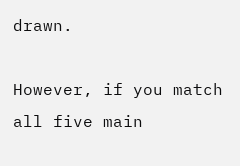drawn.

However, if you match all five main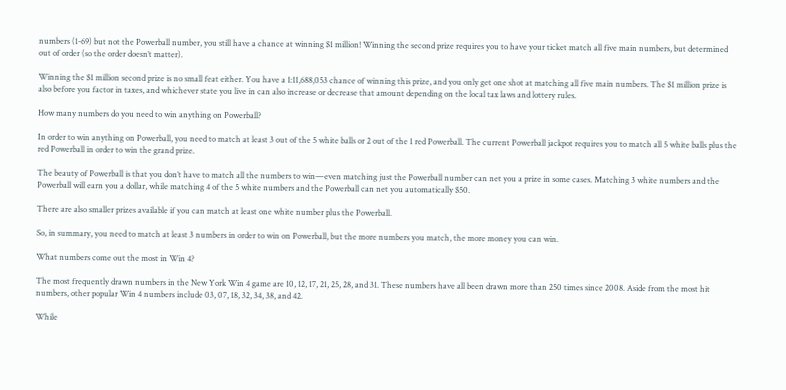numbers (1-69) but not the Powerball number, you still have a chance at winning $1 million! Winning the second prize requires you to have your ticket match all five main numbers, but determined out of order (so the order doesn’t matter).

Winning the $1 million second prize is no small feat either. You have a 1:11,688,053 chance of winning this prize, and you only get one shot at matching all five main numbers. The $1 million prize is also before you factor in taxes, and whichever state you live in can also increase or decrease that amount depending on the local tax laws and lottery rules.

How many numbers do you need to win anything on Powerball?

In order to win anything on Powerball, you need to match at least 3 out of the 5 white balls or 2 out of the 1 red Powerball. The current Powerball jackpot requires you to match all 5 white balls plus the red Powerball in order to win the grand prize.

The beauty of Powerball is that you don’t have to match all the numbers to win—even matching just the Powerball number can net you a prize in some cases. Matching 3 white numbers and the Powerball will earn you a dollar, while matching 4 of the 5 white numbers and the Powerball can net you automatically $50.

There are also smaller prizes available if you can match at least one white number plus the Powerball.

So, in summary, you need to match at least 3 numbers in order to win on Powerball, but the more numbers you match, the more money you can win.

What numbers come out the most in Win 4?

The most frequently drawn numbers in the New York Win 4 game are 10, 12, 17, 21, 25, 28, and 31. These numbers have all been drawn more than 250 times since 2008. Aside from the most hit numbers, other popular Win 4 numbers include 03, 07, 18, 32, 34, 38, and 42.

While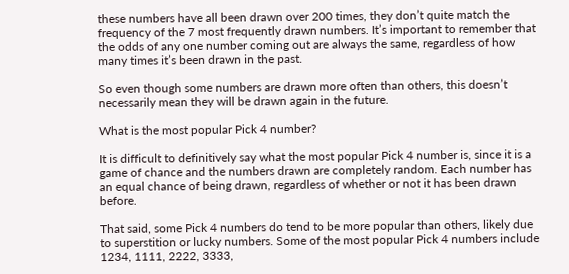these numbers have all been drawn over 200 times, they don’t quite match the frequency of the 7 most frequently drawn numbers. It’s important to remember that the odds of any one number coming out are always the same, regardless of how many times it’s been drawn in the past.

So even though some numbers are drawn more often than others, this doesn’t necessarily mean they will be drawn again in the future.

What is the most popular Pick 4 number?

It is difficult to definitively say what the most popular Pick 4 number is, since it is a game of chance and the numbers drawn are completely random. Each number has an equal chance of being drawn, regardless of whether or not it has been drawn before.

That said, some Pick 4 numbers do tend to be more popular than others, likely due to superstition or lucky numbers. Some of the most popular Pick 4 numbers include 1234, 1111, 2222, 3333,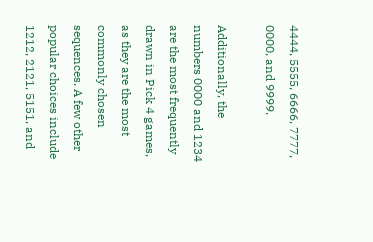4444, 5555, 6666, 7777, 0000, and 9999.

Additionally, the numbers 0000 and 1234 are the most frequently drawn in Pick 4 games, as they are the most commonly chosen sequences. A few other popular choices include 1212, 2121, 5151, and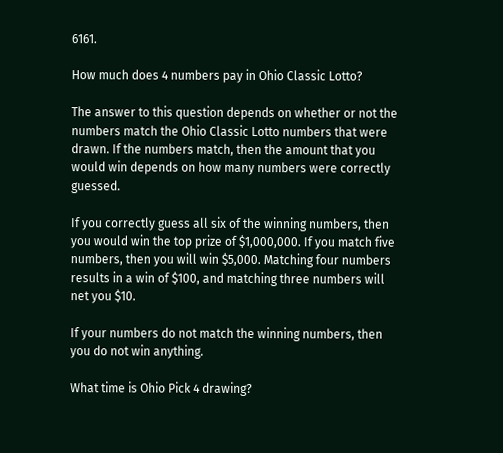6161.

How much does 4 numbers pay in Ohio Classic Lotto?

The answer to this question depends on whether or not the numbers match the Ohio Classic Lotto numbers that were drawn. If the numbers match, then the amount that you would win depends on how many numbers were correctly guessed.

If you correctly guess all six of the winning numbers, then you would win the top prize of $1,000,000. If you match five numbers, then you will win $5,000. Matching four numbers results in a win of $100, and matching three numbers will net you $10.

If your numbers do not match the winning numbers, then you do not win anything.

What time is Ohio Pick 4 drawing?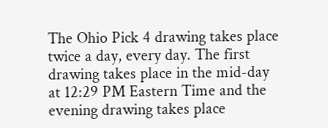The Ohio Pick 4 drawing takes place twice a day, every day. The first drawing takes place in the mid-day at 12:29 PM Eastern Time and the evening drawing takes place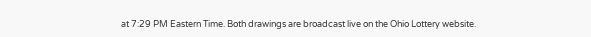at 7:29 PM Eastern Time. Both drawings are broadcast live on the Ohio Lottery website.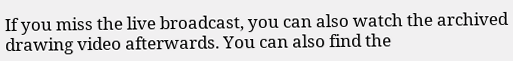If you miss the live broadcast, you can also watch the archived drawing video afterwards. You can also find the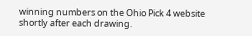winning numbers on the Ohio Pick 4 website shortly after each drawing.